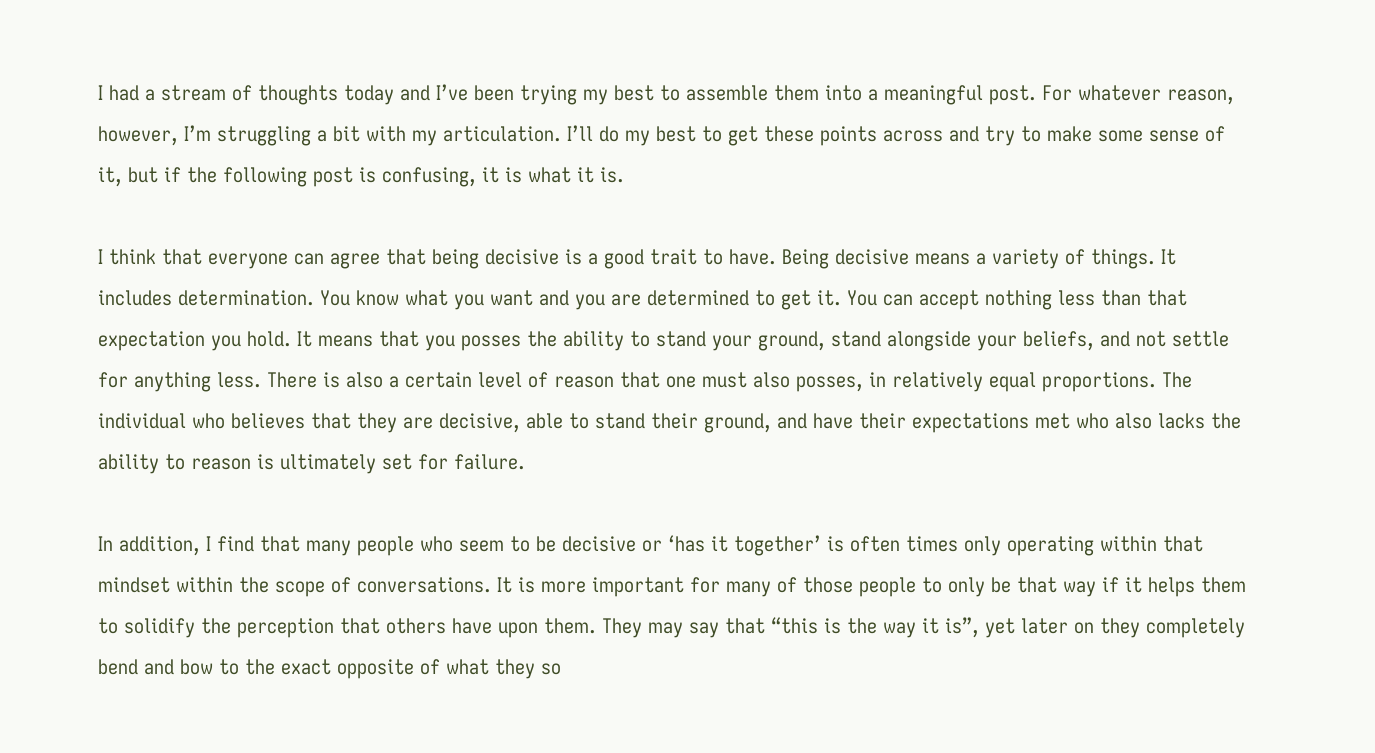I had a stream of thoughts today and I’ve been trying my best to assemble them into a meaningful post. For whatever reason, however, I’m struggling a bit with my articulation. I’ll do my best to get these points across and try to make some sense of it, but if the following post is confusing, it is what it is.

I think that everyone can agree that being decisive is a good trait to have. Being decisive means a variety of things. It includes determination. You know what you want and you are determined to get it. You can accept nothing less than that expectation you hold. It means that you posses the ability to stand your ground, stand alongside your beliefs, and not settle for anything less. There is also a certain level of reason that one must also posses, in relatively equal proportions. The individual who believes that they are decisive, able to stand their ground, and have their expectations met who also lacks the ability to reason is ultimately set for failure.

In addition, I find that many people who seem to be decisive or ‘has it together’ is often times only operating within that mindset within the scope of conversations. It is more important for many of those people to only be that way if it helps them to solidify the perception that others have upon them. They may say that “this is the way it is”, yet later on they completely bend and bow to the exact opposite of what they so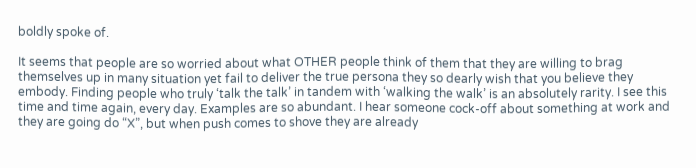boldly spoke of.

It seems that people are so worried about what OTHER people think of them that they are willing to brag themselves up in many situation yet fail to deliver the true persona they so dearly wish that you believe they embody. Finding people who truly ‘talk the talk’ in tandem with ‘walking the walk’ is an absolutely rarity. I see this time and time again, every day. Examples are so abundant. I hear someone cock-off about something at work and they are going do “X”, but when push comes to shove they are already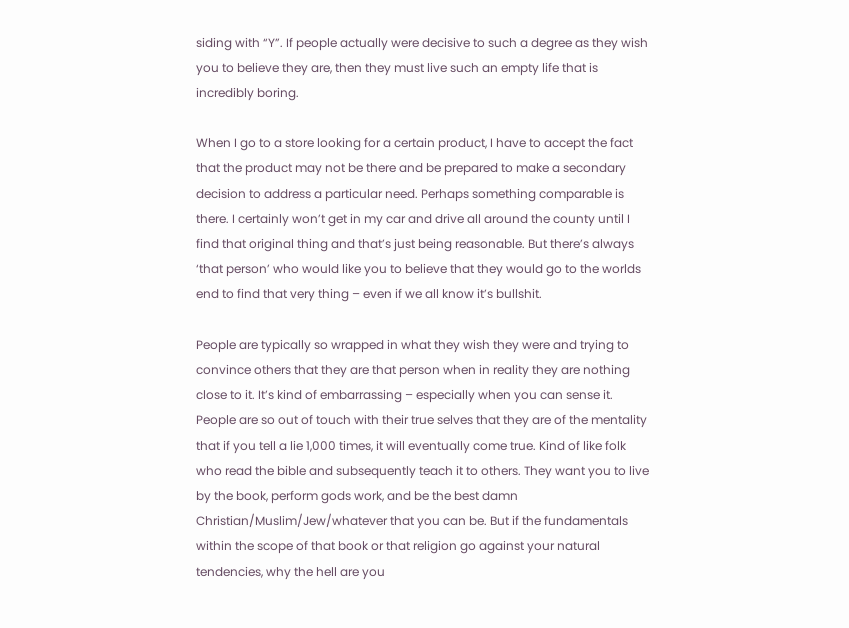siding with “Y”. If people actually were decisive to such a degree as they wish you to believe they are, then they must live such an empty life that is incredibly boring.

When I go to a store looking for a certain product, I have to accept the fact that the product may not be there and be prepared to make a secondary decision to address a particular need. Perhaps something comparable is there. I certainly won’t get in my car and drive all around the county until I find that original thing and that’s just being reasonable. But there’s always ‘that person’ who would like you to believe that they would go to the worlds end to find that very thing – even if we all know it’s bullshit.

People are typically so wrapped in what they wish they were and trying to convince others that they are that person when in reality they are nothing close to it. It’s kind of embarrassing – especially when you can sense it. People are so out of touch with their true selves that they are of the mentality that if you tell a lie 1,000 times, it will eventually come true. Kind of like folk who read the bible and subsequently teach it to others. They want you to live by the book, perform gods work, and be the best damn Christian/Muslim/Jew/whatever that you can be. But if the fundamentals within the scope of that book or that religion go against your natural tendencies, why the hell are you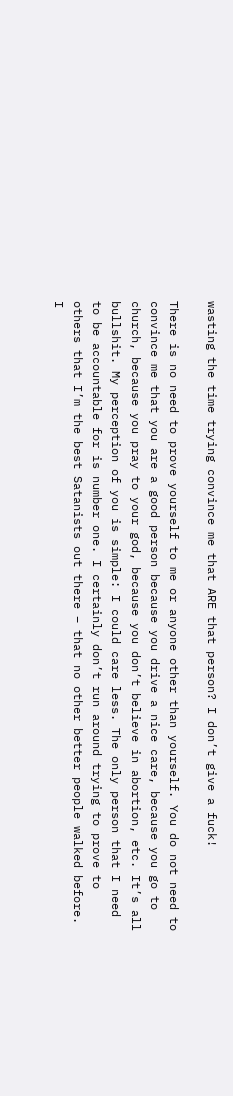wasting the time trying convince me that ARE that person? I don’t give a fuck!

There is no need to prove yourself to me or anyone other than yourself. You do not need to convince me that you are a good person because you drive a nice care, because you go to church, because you pray to your god, because you don’t believe in abortion, etc. It’s all bullshit. My perception of you is simple: I could care less. The only person that I need to be accountable for is number one. I certainly don’t run around trying to prove to others that I’m the best Satanists out there – that no other better people walked before. I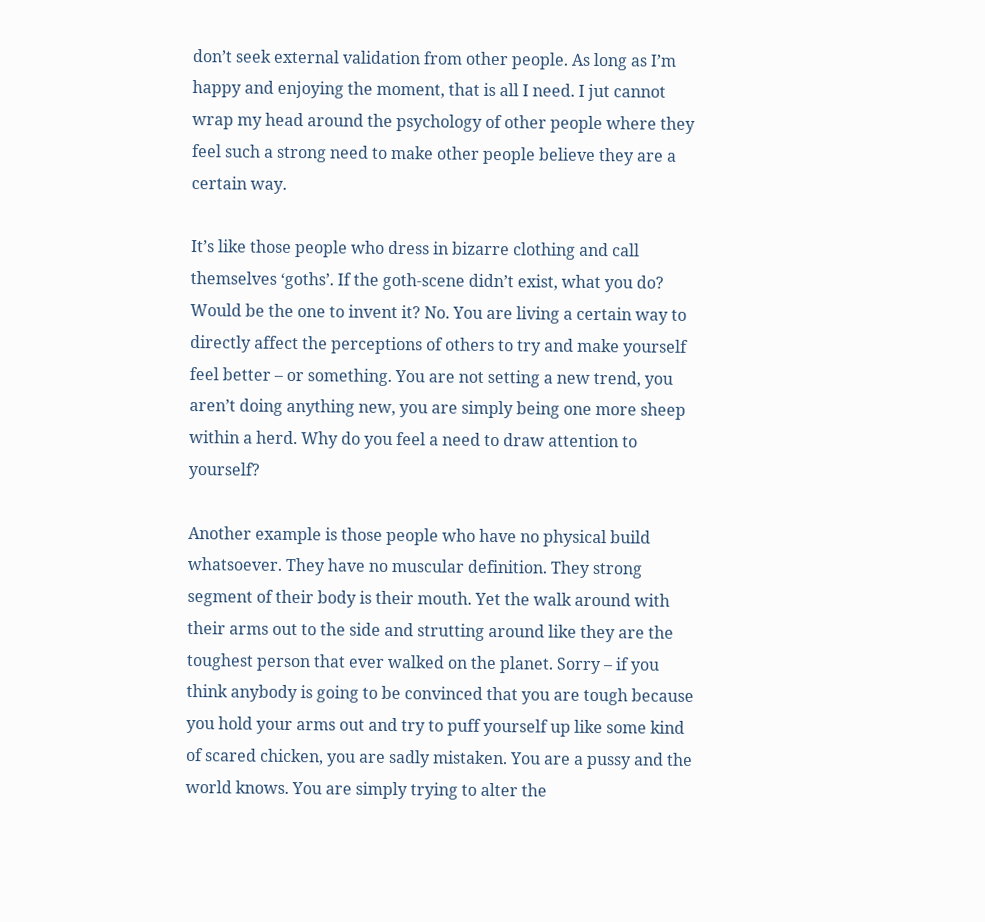don’t seek external validation from other people. As long as I’m happy and enjoying the moment, that is all I need. I jut cannot wrap my head around the psychology of other people where they feel such a strong need to make other people believe they are a certain way.

It’s like those people who dress in bizarre clothing and call themselves ‘goths’. If the goth-scene didn’t exist, what you do? Would be the one to invent it? No. You are living a certain way to directly affect the perceptions of others to try and make yourself feel better – or something. You are not setting a new trend, you aren’t doing anything new, you are simply being one more sheep within a herd. Why do you feel a need to draw attention to yourself?

Another example is those people who have no physical build whatsoever. They have no muscular definition. They strong segment of their body is their mouth. Yet the walk around with their arms out to the side and strutting around like they are the toughest person that ever walked on the planet. Sorry – if you think anybody is going to be convinced that you are tough because you hold your arms out and try to puff yourself up like some kind of scared chicken, you are sadly mistaken. You are a pussy and the world knows. You are simply trying to alter the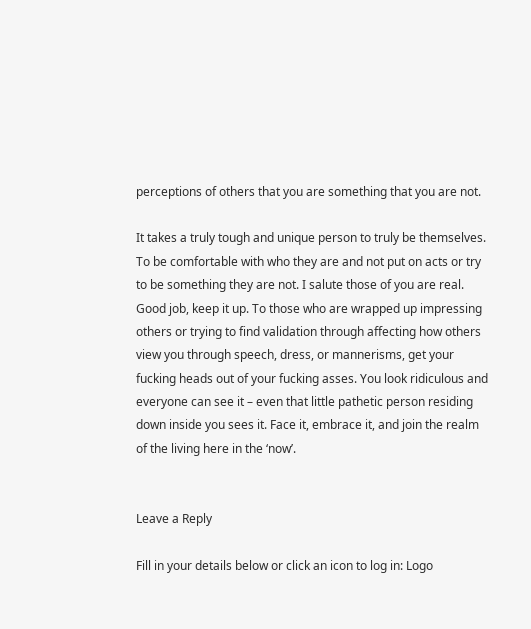perceptions of others that you are something that you are not.

It takes a truly tough and unique person to truly be themselves. To be comfortable with who they are and not put on acts or try to be something they are not. I salute those of you are real. Good job, keep it up. To those who are wrapped up impressing others or trying to find validation through affecting how others view you through speech, dress, or mannerisms, get your fucking heads out of your fucking asses. You look ridiculous and everyone can see it – even that little pathetic person residing down inside you sees it. Face it, embrace it, and join the realm of the living here in the ‘now’.


Leave a Reply

Fill in your details below or click an icon to log in: Logo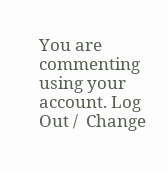You are commenting using your account. Log Out /  Change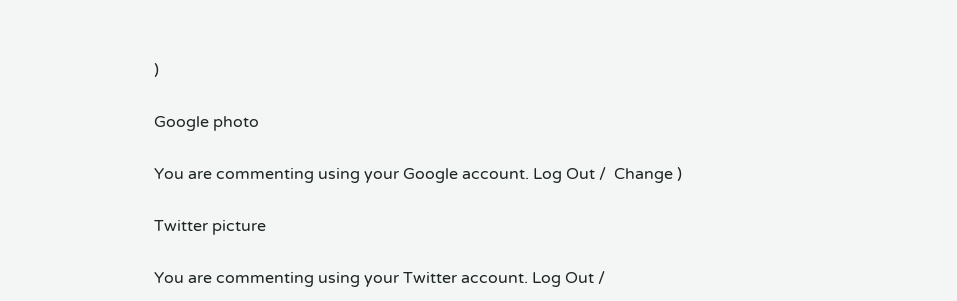)

Google photo

You are commenting using your Google account. Log Out /  Change )

Twitter picture

You are commenting using your Twitter account. Log Out /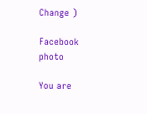Change )

Facebook photo

You are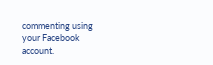commenting using your Facebook account.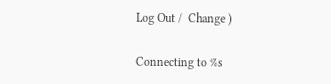Log Out /  Change )

Connecting to %s